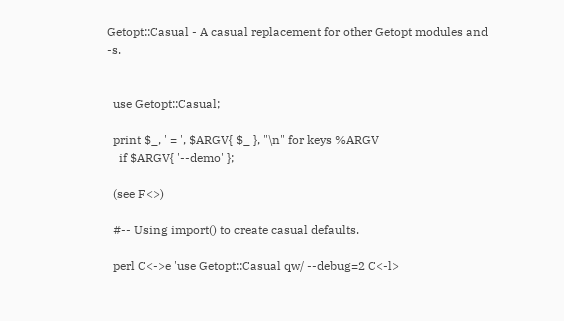Getopt::Casual - A casual replacement for other Getopt modules and -s.


  use Getopt::Casual;

  print $_, ' = ', $ARGV{ $_ }, "\n" for keys %ARGV
    if $ARGV{ '--demo' };

  (see F<>)

  #-- Using import() to create casual defaults.

  perl C<->e 'use Getopt::Casual qw/ --debug=2 C<-l>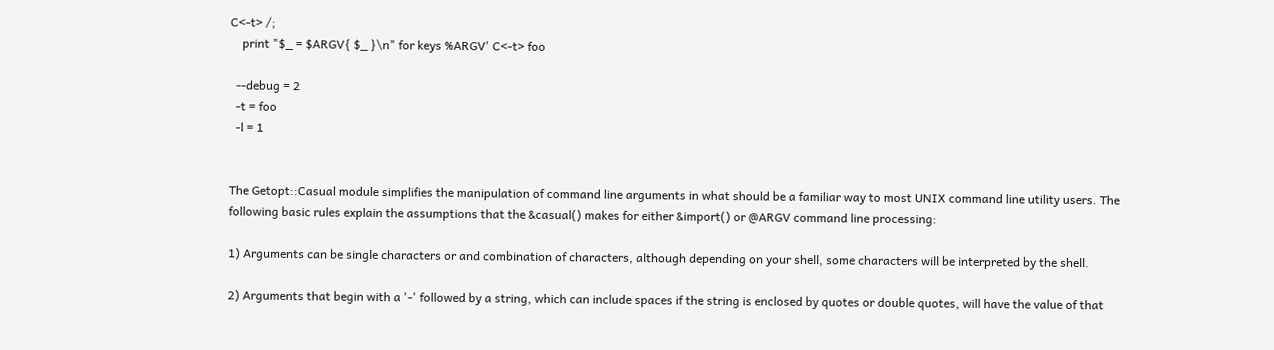C<-t> /;
    print "$_ = $ARGV{ $_ }\n" for keys %ARGV' C<-t> foo

  --debug = 2
  -t = foo
  -l = 1


The Getopt::Casual module simplifies the manipulation of command line arguments in what should be a familiar way to most UNIX command line utility users. The following basic rules explain the assumptions that the &casual() makes for either &import() or @ARGV command line processing:

1) Arguments can be single characters or and combination of characters, although depending on your shell, some characters will be interpreted by the shell.

2) Arguments that begin with a '-' followed by a string, which can include spaces if the string is enclosed by quotes or double quotes, will have the value of that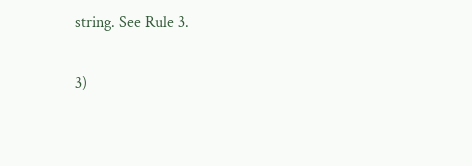string. See Rule 3.

3)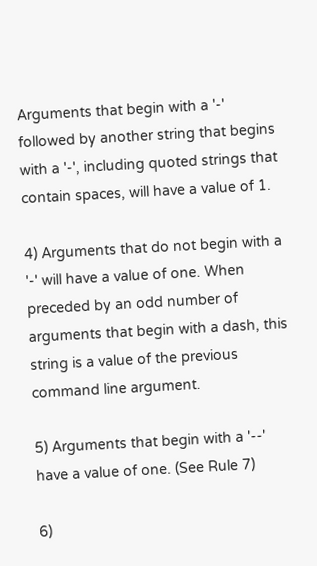Arguments that begin with a '-' followed by another string that begins with a '-', including quoted strings that contain spaces, will have a value of 1.

4) Arguments that do not begin with a '-' will have a value of one. When preceded by an odd number of arguments that begin with a dash, this string is a value of the previous command line argument.

5) Arguments that begin with a '--' have a value of one. (See Rule 7)

6)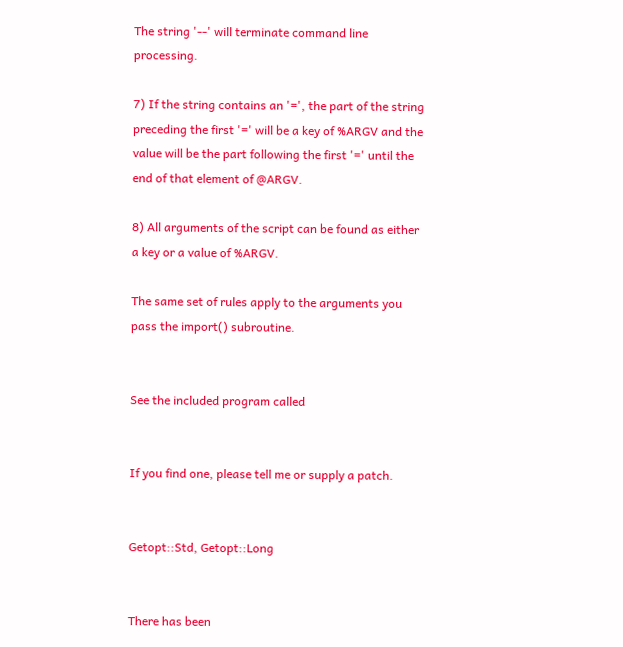The string '--' will terminate command line processing.

7) If the string contains an '=', the part of the string preceding the first '=' will be a key of %ARGV and the value will be the part following the first '=' until the end of that element of @ARGV.

8) All arguments of the script can be found as either a key or a value of %ARGV.

The same set of rules apply to the arguments you pass the import() subroutine.


See the included program called


If you find one, please tell me or supply a patch.


Getopt::Std, Getopt::Long


There has been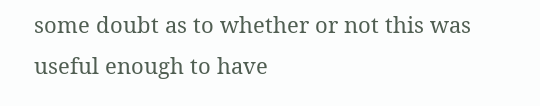some doubt as to whether or not this was useful enough to have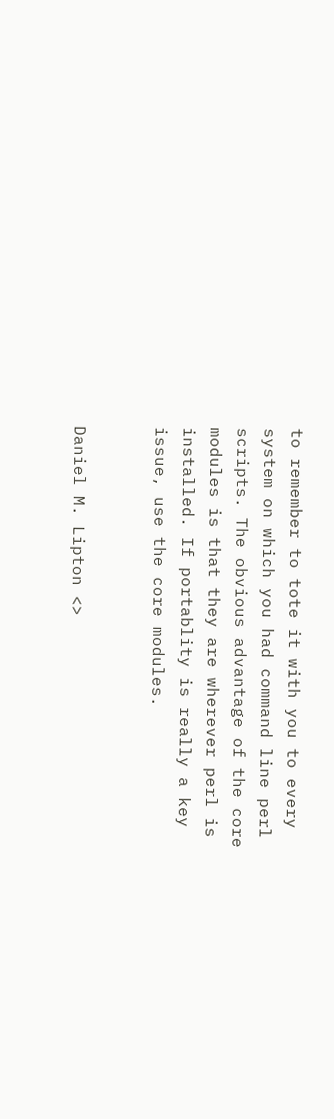to remember to tote it with you to every system on which you had command line perl scripts. The obvious advantage of the core modules is that they are wherever perl is installed. If portablity is really a key issue, use the core modules.


Daniel M. Lipton <>